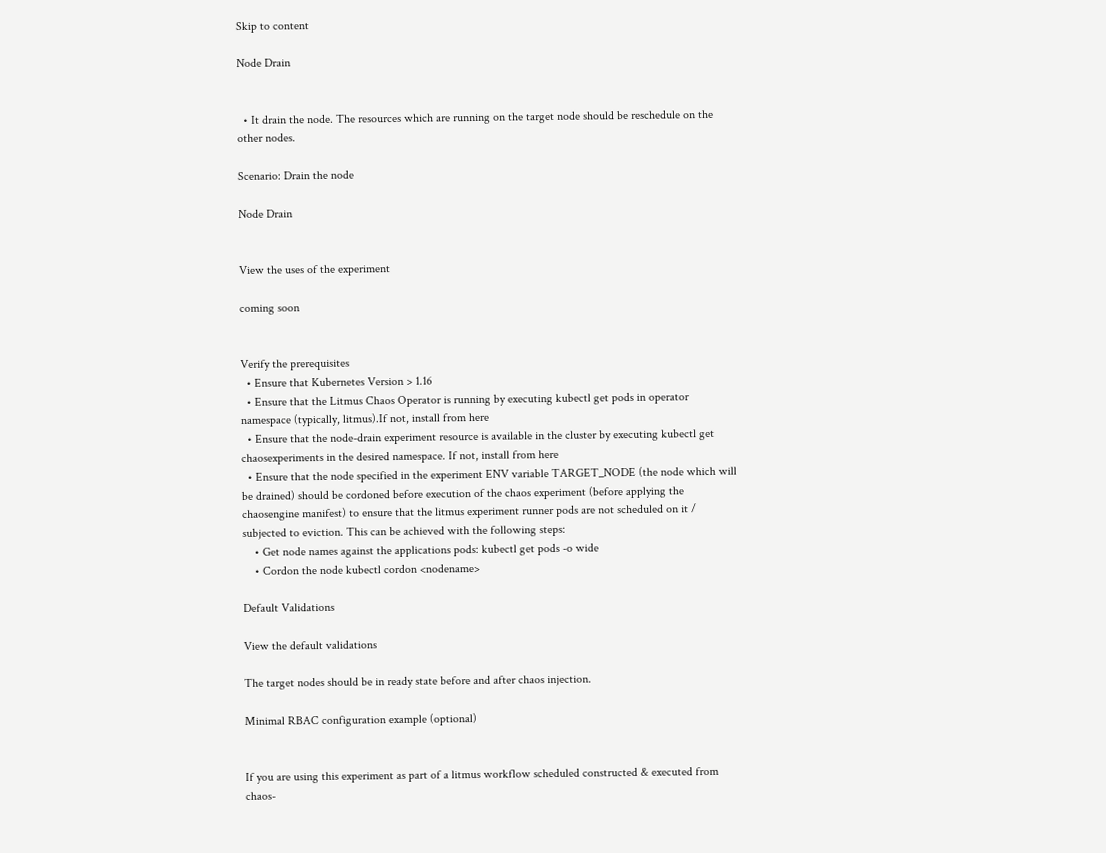Skip to content

Node Drain


  • It drain the node. The resources which are running on the target node should be reschedule on the other nodes.

Scenario: Drain the node

Node Drain


View the uses of the experiment

coming soon


Verify the prerequisites
  • Ensure that Kubernetes Version > 1.16
  • Ensure that the Litmus Chaos Operator is running by executing kubectl get pods in operator namespace (typically, litmus).If not, install from here
  • Ensure that the node-drain experiment resource is available in the cluster by executing kubectl get chaosexperiments in the desired namespace. If not, install from here
  • Ensure that the node specified in the experiment ENV variable TARGET_NODE (the node which will be drained) should be cordoned before execution of the chaos experiment (before applying the chaosengine manifest) to ensure that the litmus experiment runner pods are not scheduled on it / subjected to eviction. This can be achieved with the following steps:
    • Get node names against the applications pods: kubectl get pods -o wide
    • Cordon the node kubectl cordon <nodename>

Default Validations

View the default validations

The target nodes should be in ready state before and after chaos injection.

Minimal RBAC configuration example (optional)


If you are using this experiment as part of a litmus workflow scheduled constructed & executed from chaos-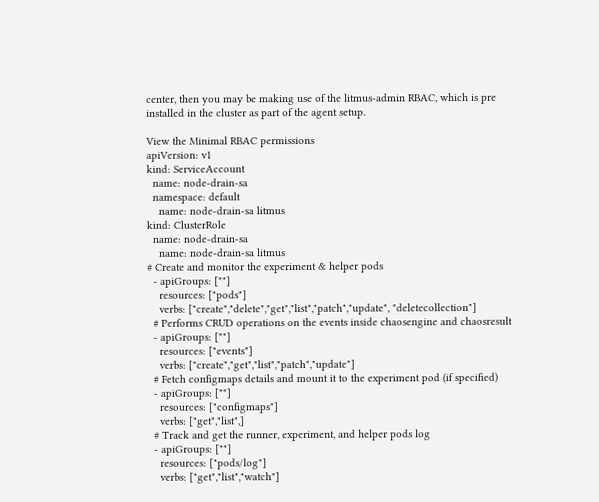center, then you may be making use of the litmus-admin RBAC, which is pre installed in the cluster as part of the agent setup.

View the Minimal RBAC permissions
apiVersion: v1
kind: ServiceAccount
  name: node-drain-sa
  namespace: default
    name: node-drain-sa litmus
kind: ClusterRole
  name: node-drain-sa
    name: node-drain-sa litmus
# Create and monitor the experiment & helper pods
  - apiGroups: [""]
    resources: ["pods"]
    verbs: ["create","delete","get","list","patch","update", "deletecollection"]
  # Performs CRUD operations on the events inside chaosengine and chaosresult
  - apiGroups: [""]
    resources: ["events"]
    verbs: ["create","get","list","patch","update"]
  # Fetch configmaps details and mount it to the experiment pod (if specified)
  - apiGroups: [""]
    resources: ["configmaps"]
    verbs: ["get","list",]
  # Track and get the runner, experiment, and helper pods log
  - apiGroups: [""]
    resources: ["pods/log"]
    verbs: ["get","list","watch"]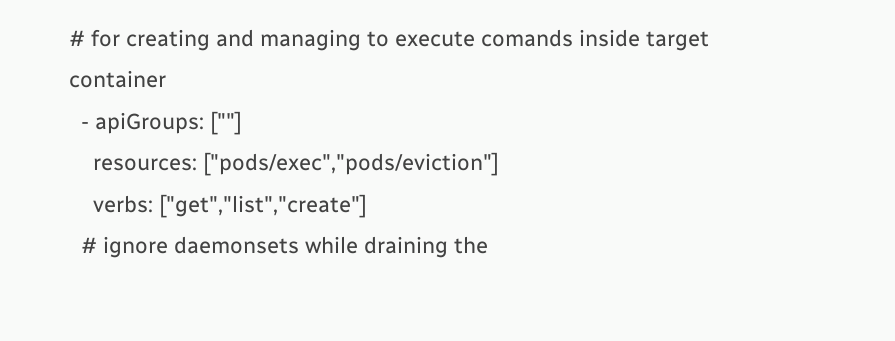# for creating and managing to execute comands inside target container
  - apiGroups: [""]
    resources: ["pods/exec","pods/eviction"]
    verbs: ["get","list","create"]
  # ignore daemonsets while draining the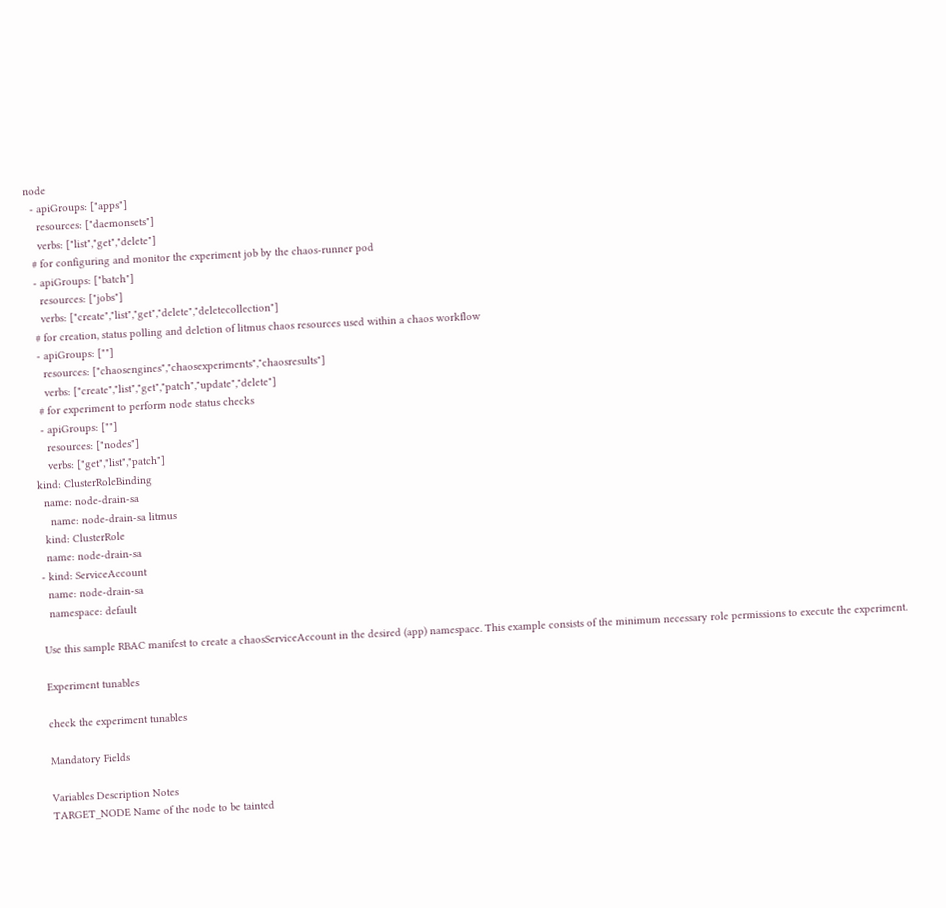node
  - apiGroups: ["apps"]
    resources: ["daemonsets"]
    verbs: ["list","get","delete"]
  # for configuring and monitor the experiment job by the chaos-runner pod
  - apiGroups: ["batch"]
    resources: ["jobs"]
    verbs: ["create","list","get","delete","deletecollection"]
  # for creation, status polling and deletion of litmus chaos resources used within a chaos workflow
  - apiGroups: [""]
    resources: ["chaosengines","chaosexperiments","chaosresults"]
    verbs: ["create","list","get","patch","update","delete"]
  # for experiment to perform node status checks
  - apiGroups: [""]
    resources: ["nodes"]
    verbs: ["get","list","patch"]
kind: ClusterRoleBinding
  name: node-drain-sa
    name: node-drain-sa litmus
  kind: ClusterRole
  name: node-drain-sa
- kind: ServiceAccount
  name: node-drain-sa
  namespace: default

Use this sample RBAC manifest to create a chaosServiceAccount in the desired (app) namespace. This example consists of the minimum necessary role permissions to execute the experiment.

Experiment tunables

check the experiment tunables

Mandatory Fields

Variables Description Notes
TARGET_NODE Name of the node to be tainted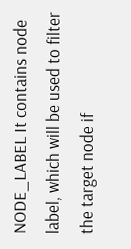NODE_LABEL It contains node label, which will be used to filter the target node if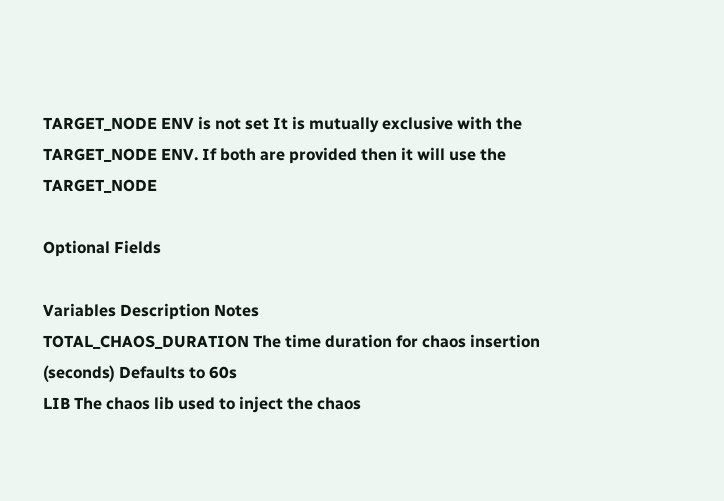TARGET_NODE ENV is not set It is mutually exclusive with the TARGET_NODE ENV. If both are provided then it will use the TARGET_NODE

Optional Fields

Variables Description Notes
TOTAL_CHAOS_DURATION The time duration for chaos insertion (seconds) Defaults to 60s
LIB The chaos lib used to inject the chaos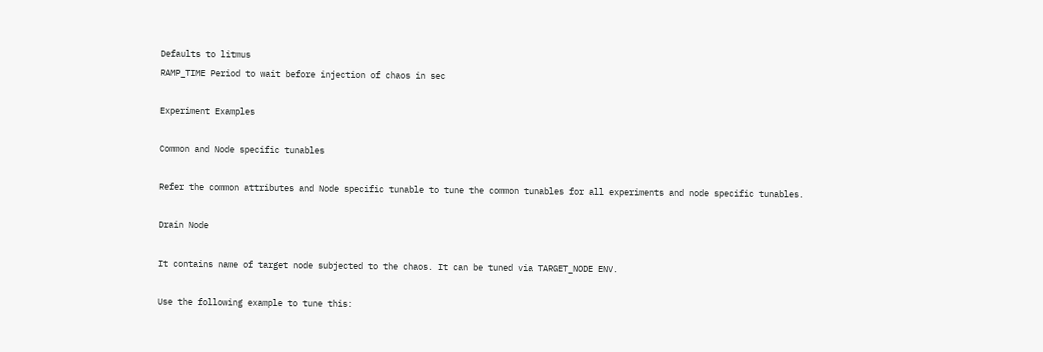Defaults to litmus
RAMP_TIME Period to wait before injection of chaos in sec

Experiment Examples

Common and Node specific tunables

Refer the common attributes and Node specific tunable to tune the common tunables for all experiments and node specific tunables.

Drain Node

It contains name of target node subjected to the chaos. It can be tuned via TARGET_NODE ENV.

Use the following example to tune this: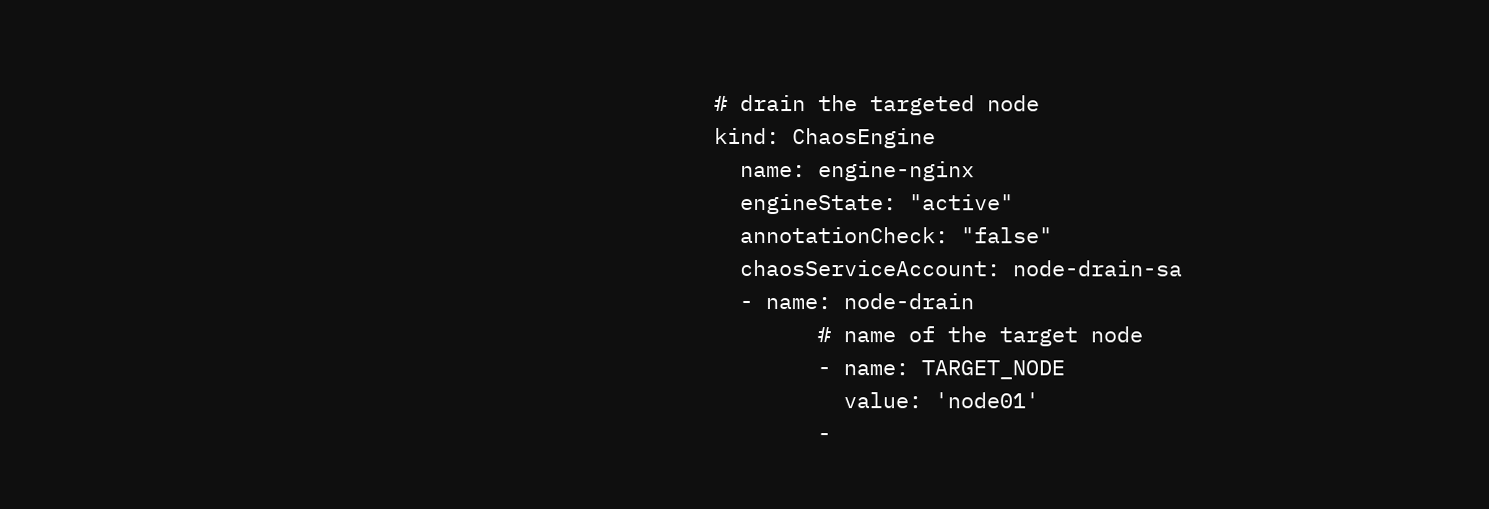# drain the targeted node
kind: ChaosEngine
  name: engine-nginx
  engineState: "active"
  annotationCheck: "false"
  chaosServiceAccount: node-drain-sa
  - name: node-drain
        # name of the target node
        - name: TARGET_NODE
          value: 'node01'
        -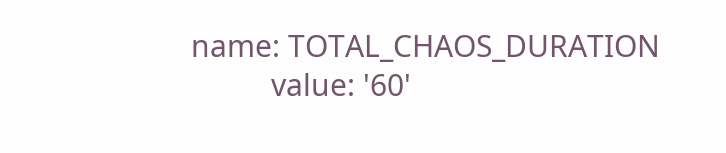name: TOTAL_CHAOS_DURATION
          value: '60'